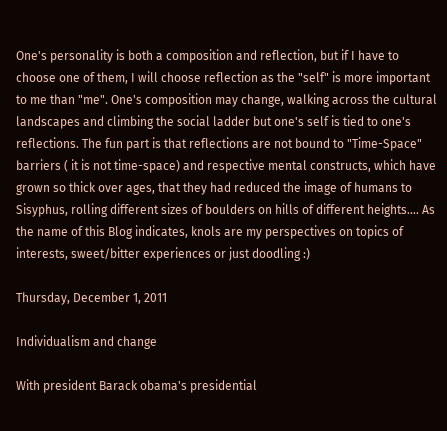One's personality is both a composition and reflection, but if I have to choose one of them, I will choose reflection as the "self" is more important to me than "me". One's composition may change, walking across the cultural landscapes and climbing the social ladder but one's self is tied to one's reflections. The fun part is that reflections are not bound to "Time-Space" barriers ( it is not time-space) and respective mental constructs, which have grown so thick over ages, that they had reduced the image of humans to Sisyphus, rolling different sizes of boulders on hills of different heights.… As the name of this Blog indicates, knols are my perspectives on topics of interests, sweet/bitter experiences or just doodling :)

Thursday, December 1, 2011

Individualism and change

With president Barack obama's presidential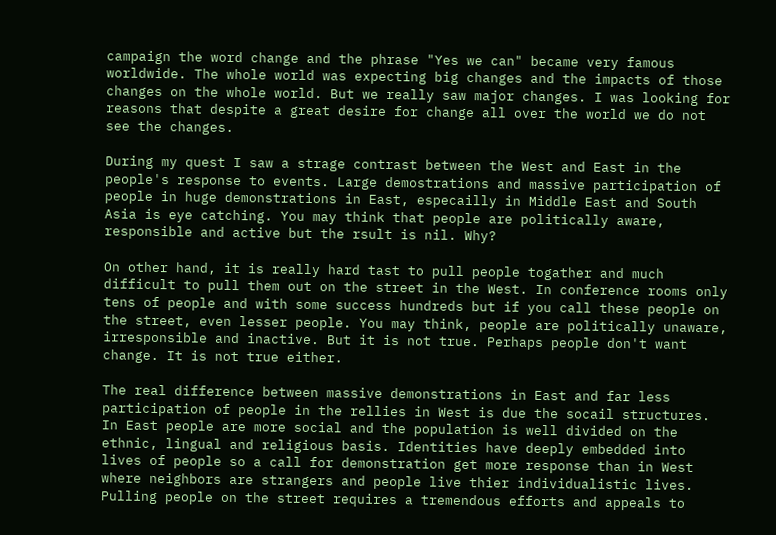campaign the word change and the phrase "Yes we can" became very famous worldwide. The whole world was expecting big changes and the impacts of those changes on the whole world. But we really saw major changes. I was looking for reasons that despite a great desire for change all over the world we do not see the changes.

During my quest I saw a strage contrast between the West and East in the people's response to events. Large demostrations and massive participation of people in huge demonstrations in East, especailly in Middle East and South Asia is eye catching. You may think that people are politically aware, responsible and active but the rsult is nil. Why?

On other hand, it is really hard tast to pull people togather and much difficult to pull them out on the street in the West. In conference rooms only tens of people and with some success hundreds but if you call these people on the street, even lesser people. You may think, people are politically unaware, irresponsible and inactive. But it is not true. Perhaps people don't want change. It is not true either.

The real difference between massive demonstrations in East and far less participation of people in the rellies in West is due the socail structures. In East people are more social and the population is well divided on the ethnic, lingual and religious basis. Identities have deeply embedded into lives of people so a call for demonstration get more response than in West where neighbors are strangers and people live thier individualistic lives. Pulling people on the street requires a tremendous efforts and appeals to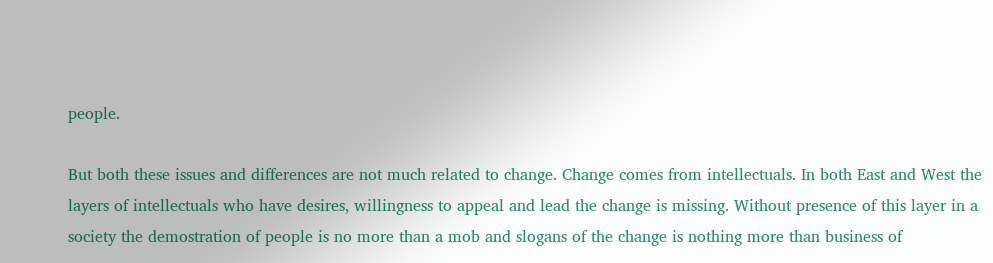people.

But both these issues and differences are not much related to change. Change comes from intellectuals. In both East and West the layers of intellectuals who have desires, willingness to appeal and lead the change is missing. Without presence of this layer in a society the demostration of people is no more than a mob and slogans of the change is nothing more than business of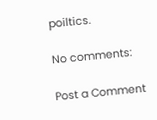poiltics.

No comments:

Post a Comment